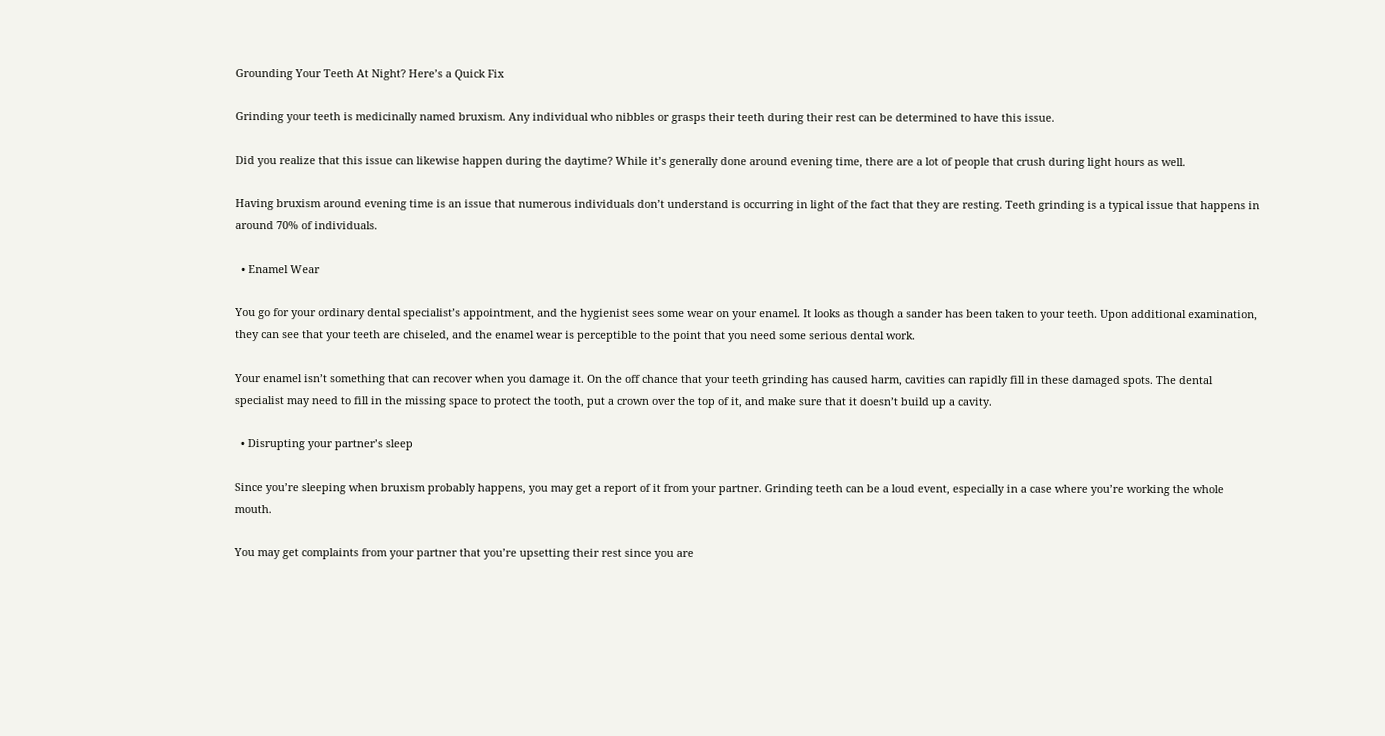Grounding Your Teeth At Night? Here’s a Quick Fix

Grinding your teeth is medicinally named bruxism. Any individual who nibbles or grasps their teeth during their rest can be determined to have this issue.

Did you realize that this issue can likewise happen during the daytime? While it’s generally done around evening time, there are a lot of people that crush during light hours as well.

Having bruxism around evening time is an issue that numerous individuals don’t understand is occurring in light of the fact that they are resting. Teeth grinding is a typical issue that happens in around 70% of individuals.

  • Enamel Wear

You go for your ordinary dental specialist’s appointment, and the hygienist sees some wear on your enamel. It looks as though a sander has been taken to your teeth. Upon additional examination, they can see that your teeth are chiseled, and the enamel wear is perceptible to the point that you need some serious dental work.

Your enamel isn’t something that can recover when you damage it. On the off chance that your teeth grinding has caused harm, cavities can rapidly fill in these damaged spots. The dental specialist may need to fill in the missing space to protect the tooth, put a crown over the top of it, and make sure that it doesn’t build up a cavity.

  • Disrupting your partner’s sleep

Since you’re sleeping when bruxism probably happens, you may get a report of it from your partner. Grinding teeth can be a loud event, especially in a case where you’re working the whole mouth.

You may get complaints from your partner that you’re upsetting their rest since you are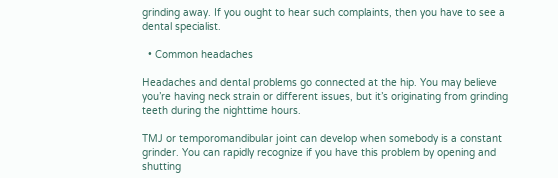grinding away. If you ought to hear such complaints, then you have to see a dental specialist.

  • Common headaches

Headaches and dental problems go connected at the hip. You may believe you’re having neck strain or different issues, but it’s originating from grinding teeth during the nighttime hours.

TMJ or temporomandibular joint can develop when somebody is a constant grinder. You can rapidly recognize if you have this problem by opening and shutting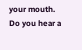your mouth. Do you hear a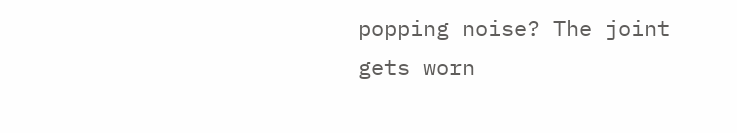popping noise? The joint gets worn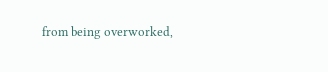from being overworked,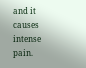and it causes intense pain.